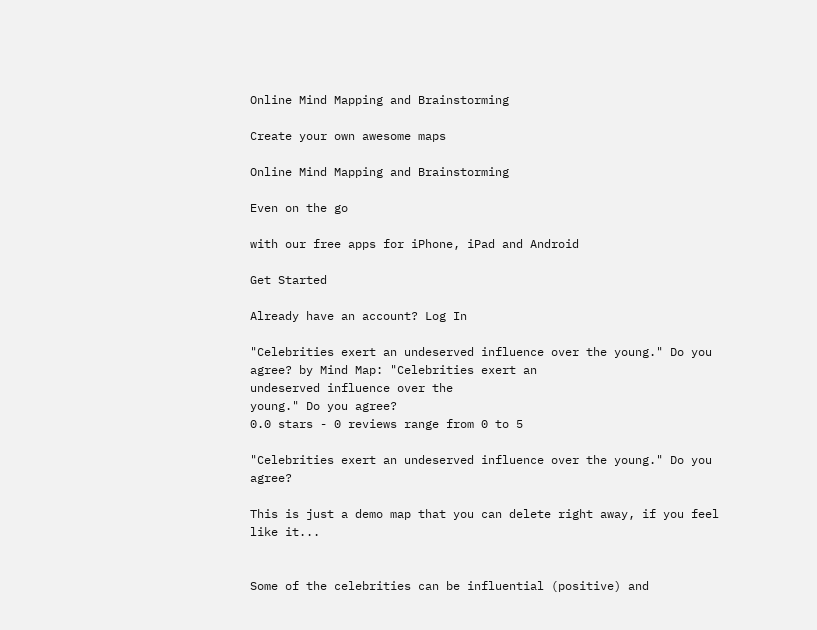Online Mind Mapping and Brainstorming

Create your own awesome maps

Online Mind Mapping and Brainstorming

Even on the go

with our free apps for iPhone, iPad and Android

Get Started

Already have an account? Log In

"Celebrities exert an undeserved influence over the young." Do you agree? by Mind Map: "Celebrities exert an
undeserved influence over the
young." Do you agree?
0.0 stars - 0 reviews range from 0 to 5

"Celebrities exert an undeserved influence over the young." Do you agree?

This is just a demo map that you can delete right away, if you feel like it...


Some of the celebrities can be influential (positive) and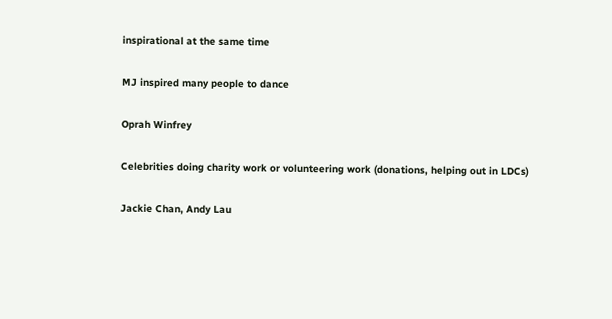inspirational at the same time

MJ inspired many people to dance

Oprah Winfrey

Celebrities doing charity work or volunteering work (donations, helping out in LDCs)

Jackie Chan, Andy Lau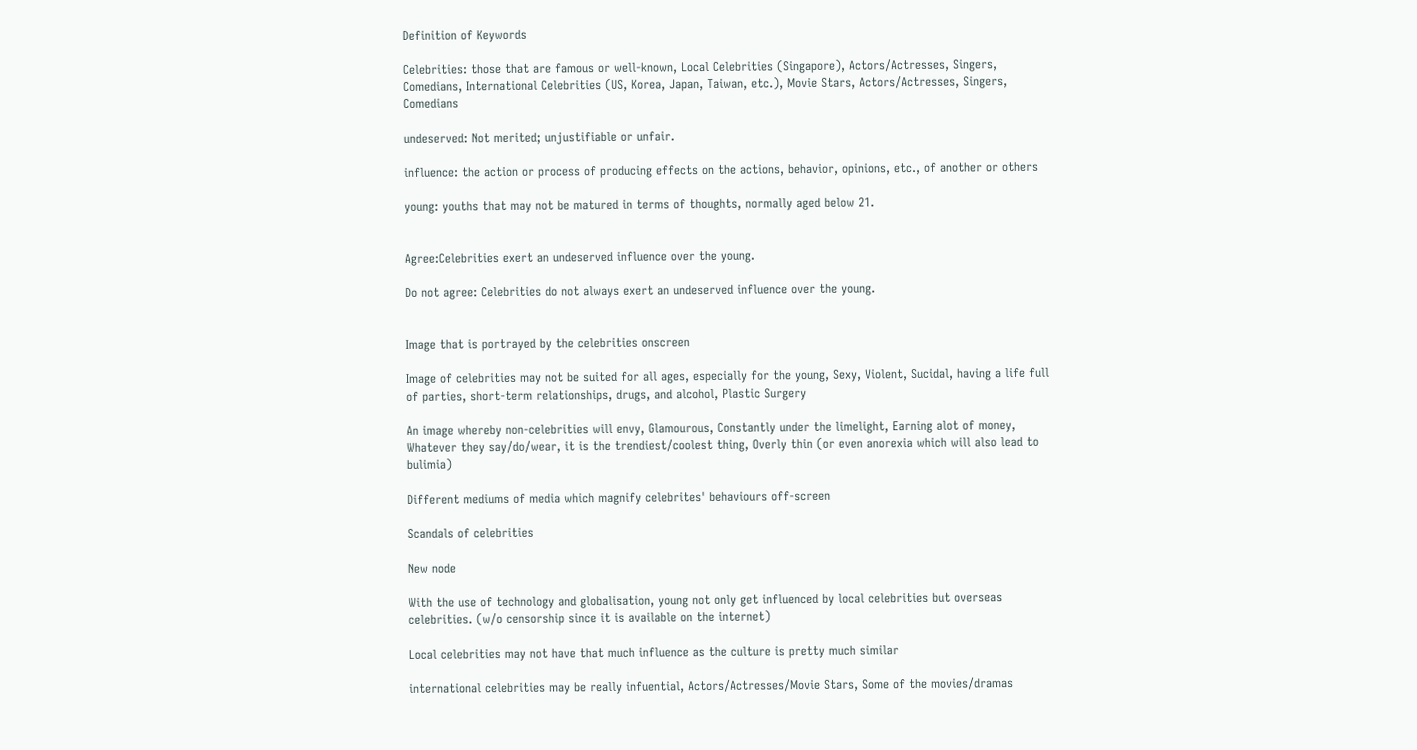Definition of Keywords

Celebrities: those that are famous or well-known, Local Celebrities (Singapore), Actors/Actresses, Singers, Comedians, International Celebrities (US, Korea, Japan, Taiwan, etc.), Movie Stars, Actors/Actresses, Singers, Comedians

undeserved: Not merited; unjustifiable or unfair.

influence: the action or process of producing effects on the actions, behavior, opinions, etc., of another or others

young: youths that may not be matured in terms of thoughts, normally aged below 21.


Agree:Celebrities exert an undeserved influence over the young.

Do not agree: Celebrities do not always exert an undeserved influence over the young.


Image that is portrayed by the celebrities onscreen

Image of celebrities may not be suited for all ages, especially for the young, Sexy, Violent, Sucidal, having a life full of parties, short-term relationships, drugs, and alcohol, Plastic Surgery

An image whereby non-celebrities will envy, Glamourous, Constantly under the limelight, Earning alot of money, Whatever they say/do/wear, it is the trendiest/coolest thing, Overly thin (or even anorexia which will also lead to bulimia)

Different mediums of media which magnify celebrites' behaviours off-screen

Scandals of celebrities

New node

With the use of technology and globalisation, young not only get influenced by local celebrities but overseas celebrities. (w/o censorship since it is available on the internet)

Local celebrities may not have that much influence as the culture is pretty much similar

international celebrities may be really infuential, Actors/Actresses/Movie Stars, Some of the movies/dramas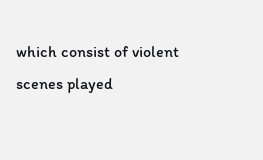which consist of violent scenes played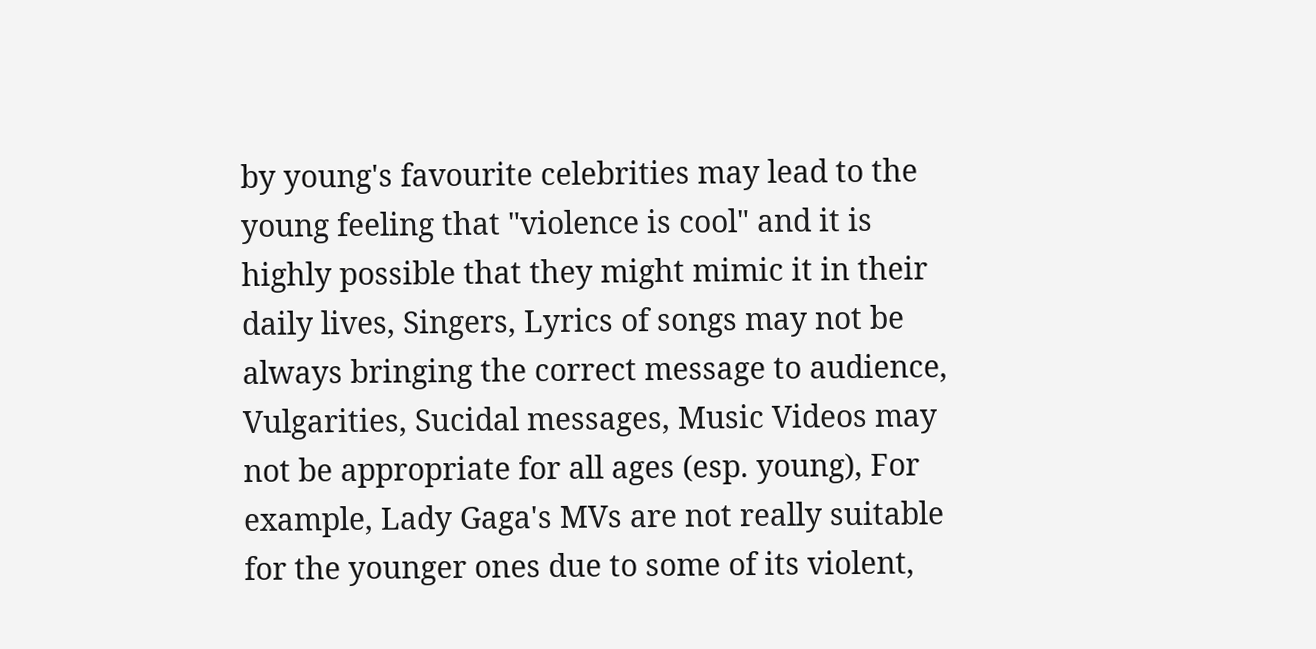by young's favourite celebrities may lead to the young feeling that "violence is cool" and it is highly possible that they might mimic it in their daily lives, Singers, Lyrics of songs may not be always bringing the correct message to audience, Vulgarities, Sucidal messages, Music Videos may not be appropriate for all ages (esp. young), For example, Lady Gaga's MVs are not really suitable for the younger ones due to some of its violent,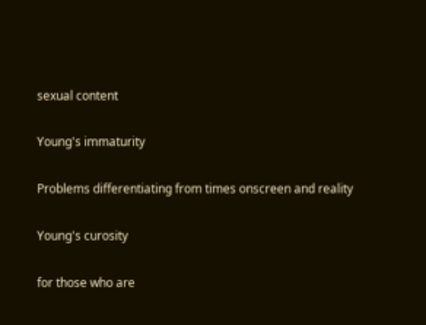sexual content

Young's immaturity

Problems differentiating from times onscreen and reality

Young's curosity

for those who are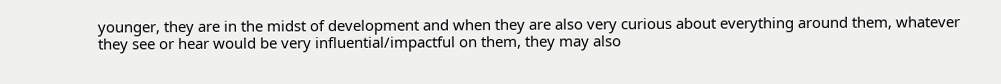younger, they are in the midst of development and when they are also very curious about everything around them, whatever they see or hear would be very influential/impactful on them, they may also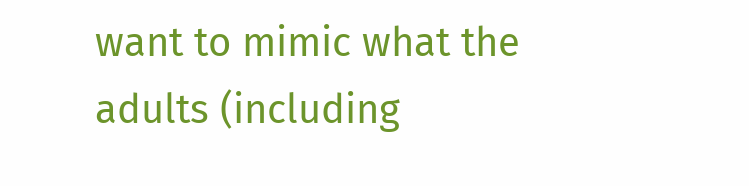want to mimic what the adults (including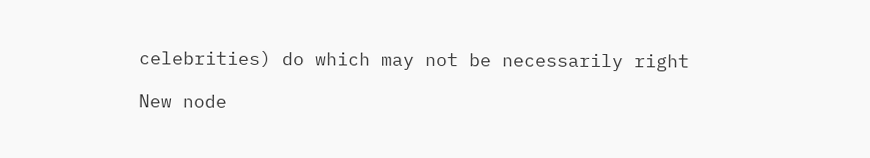celebrities) do which may not be necessarily right

New node